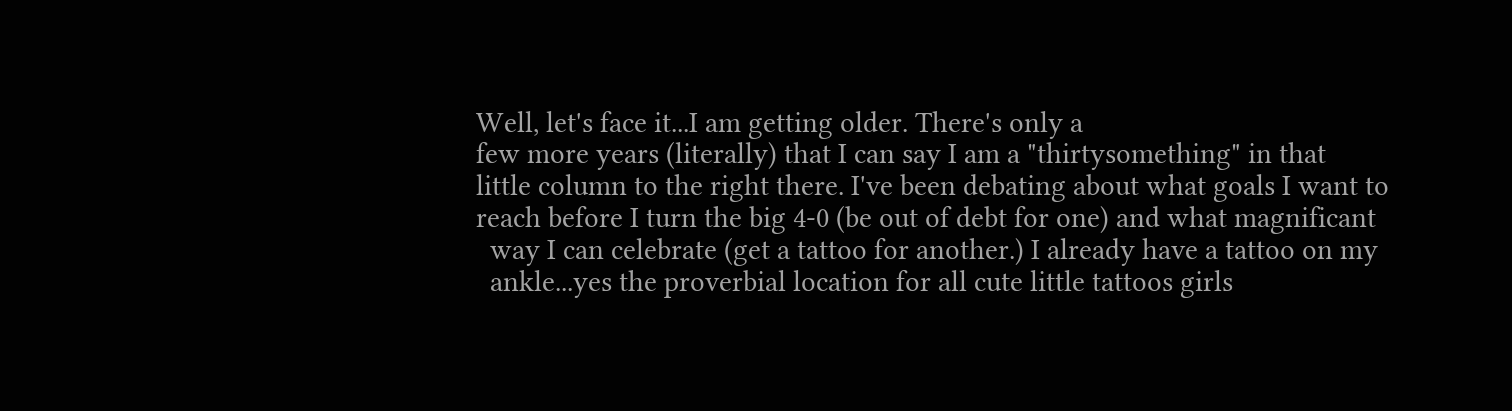Well, let's face it...I am getting older. There's only a
few more years (literally) that I can say I am a "thirtysomething" in that
little column to the right there. I've been debating about what goals I want to
reach before I turn the big 4-0 (be out of debt for one) and what magnificant
  way I can celebrate (get a tattoo for another.) I already have a tattoo on my
  ankle...yes the proverbial location for all cute little tattoos girls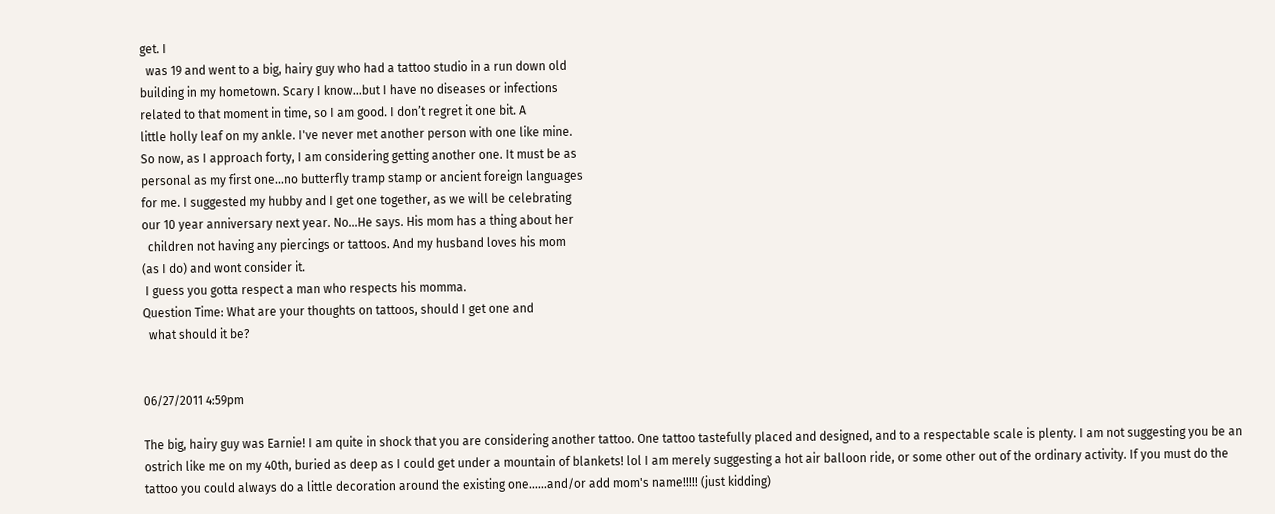get. I
  was 19 and went to a big, hairy guy who had a tattoo studio in a run down old
building in my hometown. Scary I know...but I have no diseases or infections
related to that moment in time, so I am good. I don’t regret it one bit. A
little holly leaf on my ankle. I've never met another person with one like mine.
So now, as I approach forty, I am considering getting another one. It must be as
personal as my first one...no butterfly tramp stamp or ancient foreign languages
for me. I suggested my hubby and I get one together, as we will be celebrating
our 10 year anniversary next year. No...He says. His mom has a thing about her
  children not having any piercings or tattoos. And my husband loves his mom
(as I do) and wont consider it.
 I guess you gotta respect a man who respects his momma.
Question Time: What are your thoughts on tattoos, should I get one and
  what should it be?


06/27/2011 4:59pm

The big, hairy guy was Earnie! I am quite in shock that you are considering another tattoo. One tattoo tastefully placed and designed, and to a respectable scale is plenty. I am not suggesting you be an ostrich like me on my 40th, buried as deep as I could get under a mountain of blankets! lol I am merely suggesting a hot air balloon ride, or some other out of the ordinary activity. If you must do the tattoo you could always do a little decoration around the existing one......and/or add mom's name!!!!! (just kidding)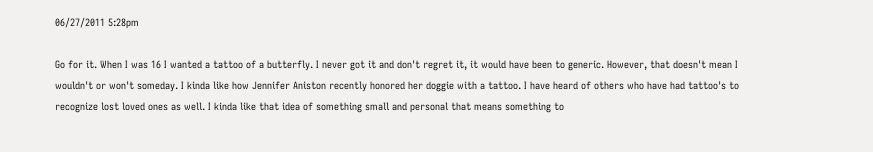06/27/2011 5:28pm

Go for it. When I was 16 I wanted a tattoo of a butterfly. I never got it and don't regret it, it would have been to generic. However, that doesn't mean I wouldn't or won't someday. I kinda like how Jennifer Aniston recently honored her doggie with a tattoo. I have heard of others who have had tattoo's to recognize lost loved ones as well. I kinda like that idea of something small and personal that means something to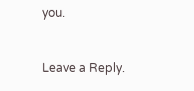you.


Leave a Reply.